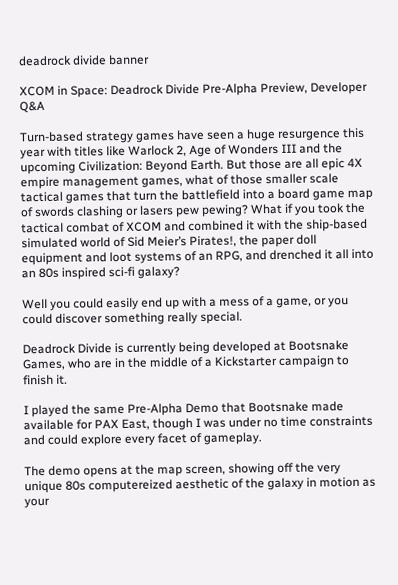deadrock divide banner

XCOM in Space: Deadrock Divide Pre-Alpha Preview, Developer Q&A

Turn-based strategy games have seen a huge resurgence this year with titles like Warlock 2, Age of Wonders III and the upcoming Civilization: Beyond Earth. But those are all epic 4X empire management games, what of those smaller scale tactical games that turn the battlefield into a board game map of swords clashing or lasers pew pewing? What if you took the tactical combat of XCOM and combined it with the ship-based simulated world of Sid Meier’s Pirates!, the paper doll equipment and loot systems of an RPG, and drenched it all into an 80s inspired sci-fi galaxy?

Well you could easily end up with a mess of a game, or you could discover something really special.

Deadrock Divide is currently being developed at Bootsnake Games, who are in the middle of a Kickstarter campaign to finish it.

I played the same Pre-Alpha Demo that Bootsnake made available for PAX East, though I was under no time constraints and could explore every facet of gameplay.

The demo opens at the map screen, showing off the very unique 80s computereized aesthetic of the galaxy in motion as your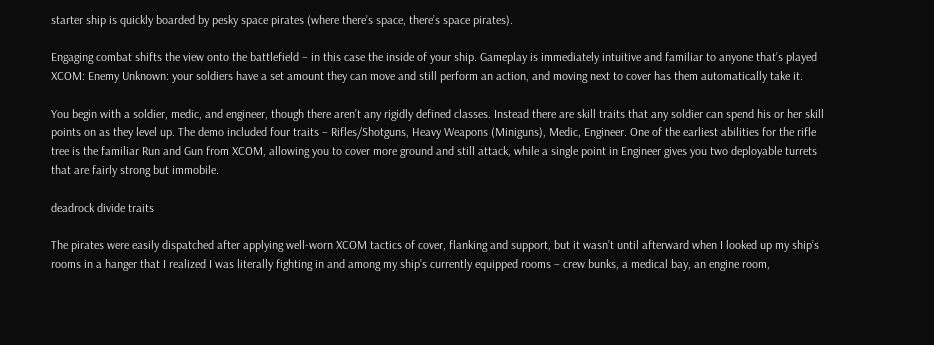starter ship is quickly boarded by pesky space pirates (where there’s space, there’s space pirates).

Engaging combat shifts the view onto the battlefield – in this case the inside of your ship. Gameplay is immediately intuitive and familiar to anyone that’s played XCOM: Enemy Unknown: your soldiers have a set amount they can move and still perform an action, and moving next to cover has them automatically take it.

You begin with a soldier, medic, and engineer, though there aren’t any rigidly defined classes. Instead there are skill traits that any soldier can spend his or her skill points on as they level up. The demo included four traits – Rifles/Shotguns, Heavy Weapons (Miniguns), Medic, Engineer. One of the earliest abilities for the rifle tree is the familiar Run and Gun from XCOM, allowing you to cover more ground and still attack, while a single point in Engineer gives you two deployable turrets that are fairly strong but immobile.

deadrock divide traits

The pirates were easily dispatched after applying well-worn XCOM tactics of cover, flanking and support, but it wasn’t until afterward when I looked up my ship’s rooms in a hanger that I realized I was literally fighting in and among my ship’s currently equipped rooms – crew bunks, a medical bay, an engine room,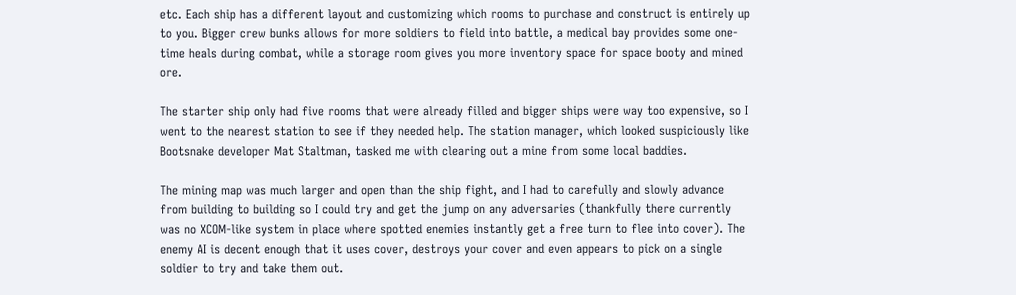etc. Each ship has a different layout and customizing which rooms to purchase and construct is entirely up to you. Bigger crew bunks allows for more soldiers to field into battle, a medical bay provides some one-time heals during combat, while a storage room gives you more inventory space for space booty and mined ore.

The starter ship only had five rooms that were already filled and bigger ships were way too expensive, so I went to the nearest station to see if they needed help. The station manager, which looked suspiciously like Bootsnake developer Mat Staltman, tasked me with clearing out a mine from some local baddies.

The mining map was much larger and open than the ship fight, and I had to carefully and slowly advance from building to building so I could try and get the jump on any adversaries (thankfully there currently was no XCOM-like system in place where spotted enemies instantly get a free turn to flee into cover). The enemy AI is decent enough that it uses cover, destroys your cover and even appears to pick on a single soldier to try and take them out.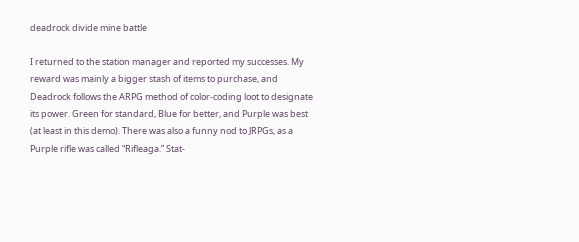deadrock divide mine battle

I returned to the station manager and reported my successes. My reward was mainly a bigger stash of items to purchase, and Deadrock follows the ARPG method of color-coding loot to designate its power. Green for standard, Blue for better, and Purple was best (at least in this demo). There was also a funny nod to JRPGs, as a Purple rifle was called “Rifleaga.” Stat-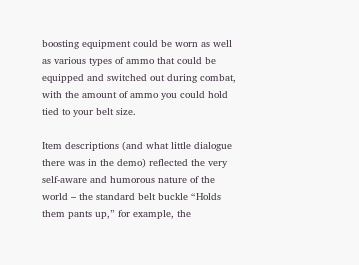boosting equipment could be worn as well as various types of ammo that could be equipped and switched out during combat, with the amount of ammo you could hold tied to your belt size.

Item descriptions (and what little dialogue there was in the demo) reflected the very self-aware and humorous nature of the world – the standard belt buckle “Holds them pants up,” for example, the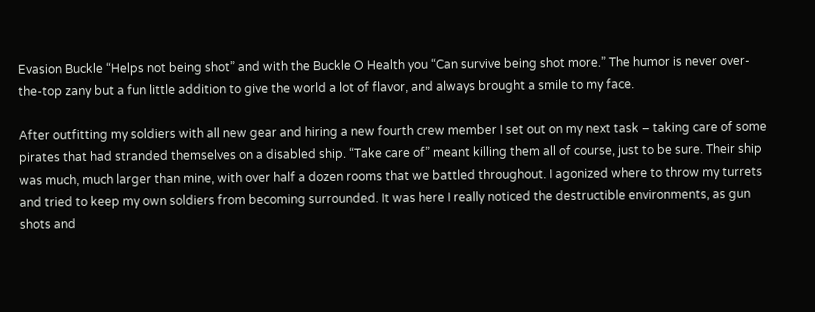Evasion Buckle “Helps not being shot” and with the Buckle O Health you “Can survive being shot more.” The humor is never over-the-top zany but a fun little addition to give the world a lot of flavor, and always brought a smile to my face.

After outfitting my soldiers with all new gear and hiring a new fourth crew member I set out on my next task – taking care of some pirates that had stranded themselves on a disabled ship. “Take care of” meant killing them all of course, just to be sure. Their ship was much, much larger than mine, with over half a dozen rooms that we battled throughout. I agonized where to throw my turrets and tried to keep my own soldiers from becoming surrounded. It was here I really noticed the destructible environments, as gun shots and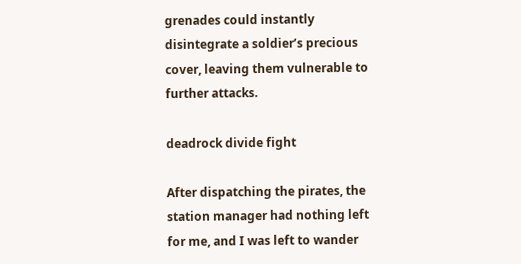grenades could instantly disintegrate a soldier’s precious cover, leaving them vulnerable to further attacks.

deadrock divide fight

After dispatching the pirates, the station manager had nothing left for me, and I was left to wander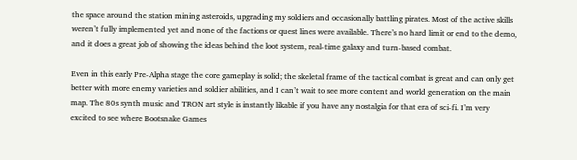the space around the station mining asteroids, upgrading my soldiers and occasionally battling pirates. Most of the active skills weren’t fully implemented yet and none of the factions or quest lines were available. There’s no hard limit or end to the demo, and it does a great job of showing the ideas behind the loot system, real-time galaxy and turn-based combat.

Even in this early Pre-Alpha stage the core gameplay is solid; the skeletal frame of the tactical combat is great and can only get better with more enemy varieties and soldier abilities, and I can’t wait to see more content and world generation on the main map. The 80s synth music and TRON art style is instantly likable if you have any nostalgia for that era of sci-fi. I’m very excited to see where Bootsnake Games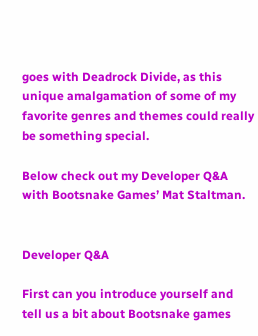goes with Deadrock Divide, as this unique amalgamation of some of my favorite genres and themes could really be something special.

Below check out my Developer Q&A with Bootsnake Games’ Mat Staltman.


Developer Q&A

First can you introduce yourself and tell us a bit about Bootsnake games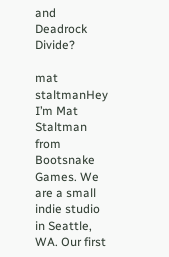and Deadrock Divide?

mat staltmanHey I’m Mat Staltman from Bootsnake Games. We are a small indie studio in Seattle, WA. Our first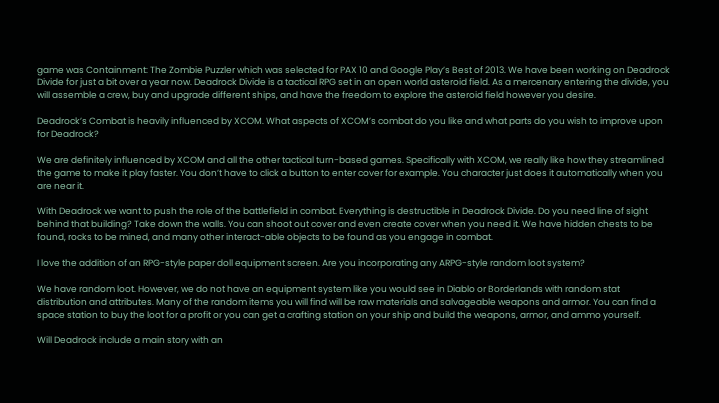game was Containment: The Zombie Puzzler which was selected for PAX 10 and Google Play’s Best of 2013. We have been working on Deadrock Divide for just a bit over a year now. Deadrock Divide is a tactical RPG set in an open world asteroid field. As a mercenary entering the divide, you will assemble a crew, buy and upgrade different ships, and have the freedom to explore the asteroid field however you desire.

Deadrock’s Combat is heavily influenced by XCOM. What aspects of XCOM’s combat do you like and what parts do you wish to improve upon for Deadrock?

We are definitely influenced by XCOM and all the other tactical turn-based games. Specifically with XCOM, we really like how they streamlined the game to make it play faster. You don’t have to click a button to enter cover for example. You character just does it automatically when you are near it.

With Deadrock we want to push the role of the battlefield in combat. Everything is destructible in Deadrock Divide. Do you need line of sight behind that building? Take down the walls. You can shoot out cover and even create cover when you need it. We have hidden chests to be found, rocks to be mined, and many other interact-able objects to be found as you engage in combat.

I love the addition of an RPG-style paper doll equipment screen. Are you incorporating any ARPG-style random loot system?

We have random loot. However, we do not have an equipment system like you would see in Diablo or Borderlands with random stat distribution and attributes. Many of the random items you will find will be raw materials and salvageable weapons and armor. You can find a space station to buy the loot for a profit or you can get a crafting station on your ship and build the weapons, armor, and ammo yourself.

Will Deadrock include a main story with an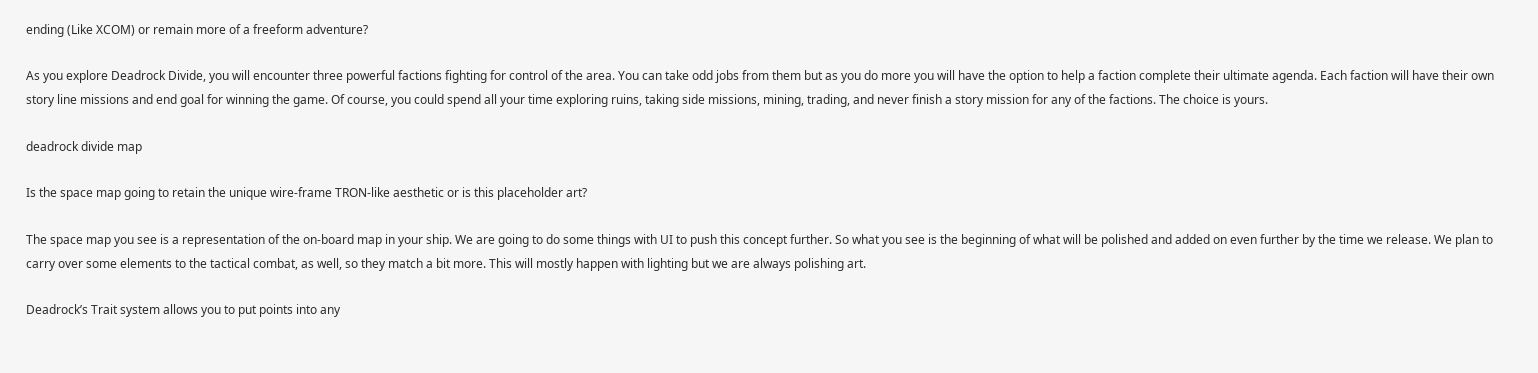ending (Like XCOM) or remain more of a freeform adventure?

As you explore Deadrock Divide, you will encounter three powerful factions fighting for control of the area. You can take odd jobs from them but as you do more you will have the option to help a faction complete their ultimate agenda. Each faction will have their own story line missions and end goal for winning the game. Of course, you could spend all your time exploring ruins, taking side missions, mining, trading, and never finish a story mission for any of the factions. The choice is yours.

deadrock divide map

Is the space map going to retain the unique wire-frame TRON-like aesthetic or is this placeholder art?

The space map you see is a representation of the on-board map in your ship. We are going to do some things with UI to push this concept further. So what you see is the beginning of what will be polished and added on even further by the time we release. We plan to carry over some elements to the tactical combat, as well, so they match a bit more. This will mostly happen with lighting but we are always polishing art.

Deadrock’s Trait system allows you to put points into any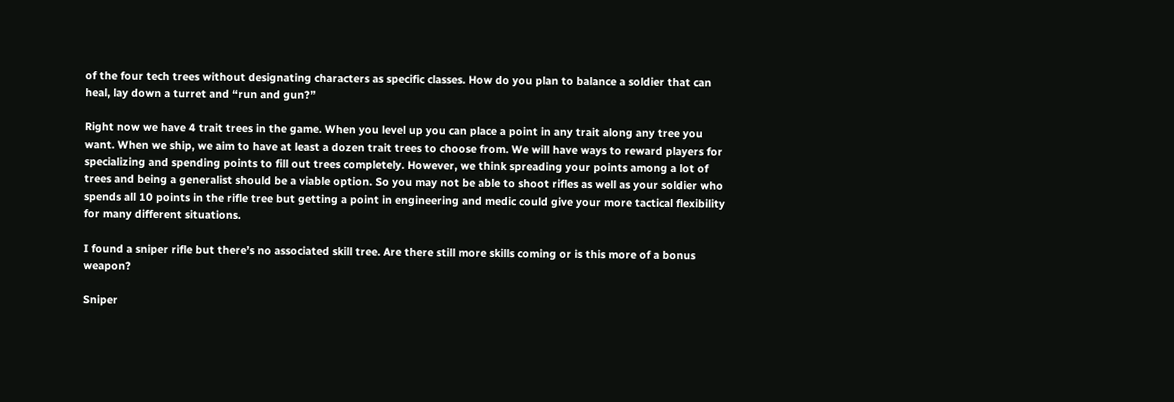of the four tech trees without designating characters as specific classes. How do you plan to balance a soldier that can heal, lay down a turret and “run and gun?”

Right now we have 4 trait trees in the game. When you level up you can place a point in any trait along any tree you want. When we ship, we aim to have at least a dozen trait trees to choose from. We will have ways to reward players for specializing and spending points to fill out trees completely. However, we think spreading your points among a lot of trees and being a generalist should be a viable option. So you may not be able to shoot rifles as well as your soldier who spends all 10 points in the rifle tree but getting a point in engineering and medic could give your more tactical flexibility for many different situations.

I found a sniper rifle but there’s no associated skill tree. Are there still more skills coming or is this more of a bonus weapon?

Sniper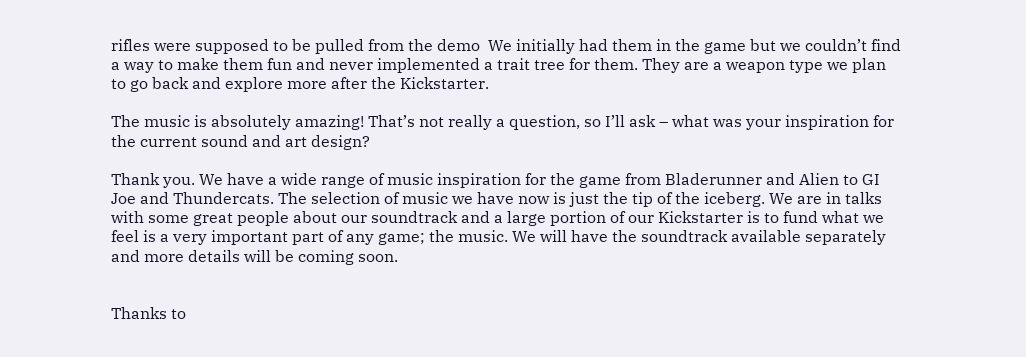rifles were supposed to be pulled from the demo  We initially had them in the game but we couldn’t find a way to make them fun and never implemented a trait tree for them. They are a weapon type we plan to go back and explore more after the Kickstarter.

The music is absolutely amazing! That’s not really a question, so I’ll ask – what was your inspiration for the current sound and art design?

Thank you. We have a wide range of music inspiration for the game from Bladerunner and Alien to GI Joe and Thundercats. The selection of music we have now is just the tip of the iceberg. We are in talks with some great people about our soundtrack and a large portion of our Kickstarter is to fund what we feel is a very important part of any game; the music. We will have the soundtrack available separately and more details will be coming soon.


Thanks to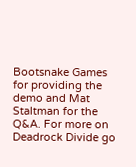Bootsnake Games for providing the demo and Mat Staltman for the Q&A. For more on Deadrock Divide go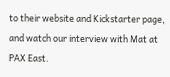to their website and Kickstarter page, and watch our interview with Mat at PAX East.